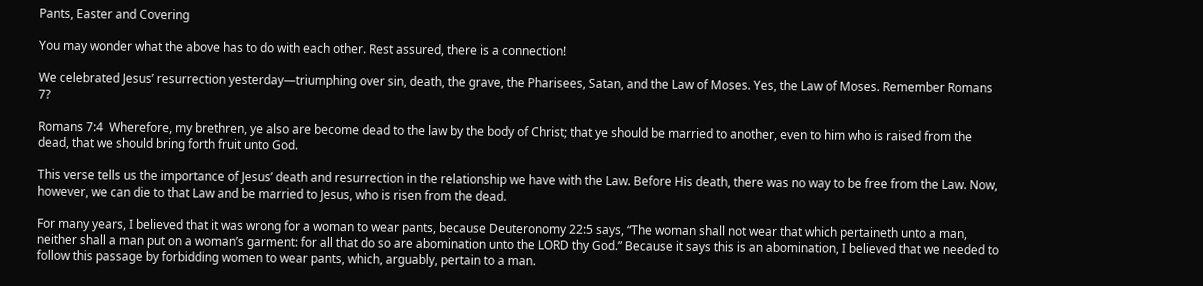Pants, Easter and Covering

You may wonder what the above has to do with each other. Rest assured, there is a connection!

We celebrated Jesus’ resurrection yesterday—triumphing over sin, death, the grave, the Pharisees, Satan, and the Law of Moses. Yes, the Law of Moses. Remember Romans 7?

Romans 7:4  Wherefore, my brethren, ye also are become dead to the law by the body of Christ; that ye should be married to another, even to him who is raised from the dead, that we should bring forth fruit unto God.

This verse tells us the importance of Jesus’ death and resurrection in the relationship we have with the Law. Before His death, there was no way to be free from the Law. Now, however, we can die to that Law and be married to Jesus, who is risen from the dead.

For many years, I believed that it was wrong for a woman to wear pants, because Deuteronomy 22:5 says, “The woman shall not wear that which pertaineth unto a man, neither shall a man put on a woman’s garment: for all that do so are abomination unto the LORD thy God.” Because it says this is an abomination, I believed that we needed to follow this passage by forbidding women to wear pants, which, arguably, pertain to a man.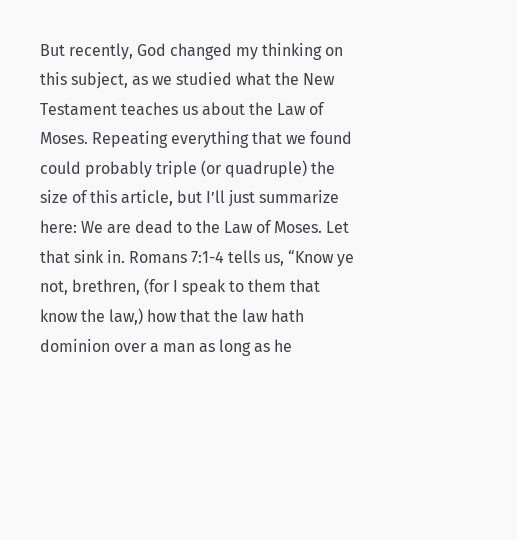But recently, God changed my thinking on this subject, as we studied what the New Testament teaches us about the Law of Moses. Repeating everything that we found could probably triple (or quadruple) the size of this article, but I’ll just summarize here: We are dead to the Law of Moses. Let that sink in. Romans 7:1-4 tells us, “Know ye not, brethren, (for I speak to them that know the law,) how that the law hath dominion over a man as long as he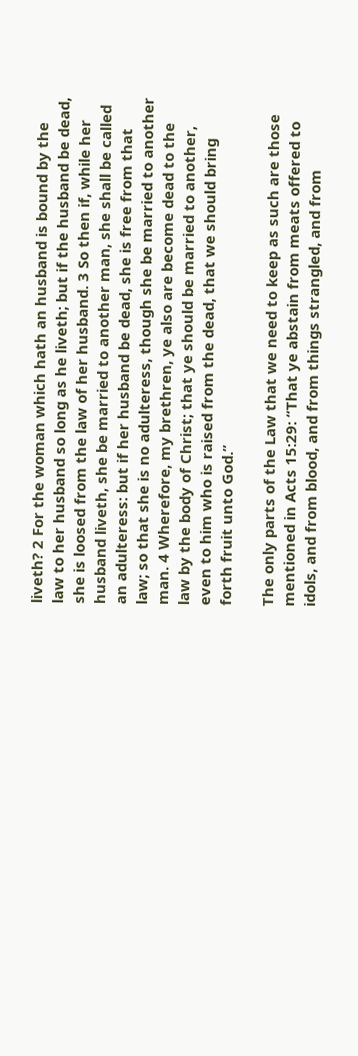liveth? 2 For the woman which hath an husband is bound by the law to her husband so long as he liveth; but if the husband be dead, she is loosed from the law of her husband. 3 So then if, while her husband liveth, she be married to another man, she shall be called an adulteress: but if her husband be dead, she is free from that law; so that she is no adulteress, though she be married to another man. 4 Wherefore, my brethren, ye also are become dead to the law by the body of Christ; that ye should be married to another, even to him who is raised from the dead, that we should bring forth fruit unto God.”

The only parts of the Law that we need to keep as such are those mentioned in Acts 15:29: “That ye abstain from meats offered to idols, and from blood, and from things strangled, and from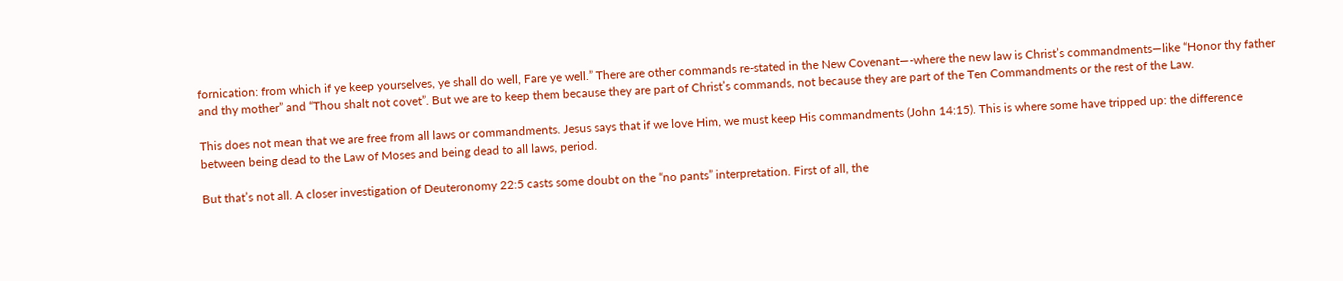fornication: from which if ye keep yourselves, ye shall do well, Fare ye well.” There are other commands re-stated in the New Covenant—-where the new law is Christ’s commandments—like “Honor thy father and thy mother” and “Thou shalt not covet”. But we are to keep them because they are part of Christ’s commands, not because they are part of the Ten Commandments or the rest of the Law.

This does not mean that we are free from all laws or commandments. Jesus says that if we love Him, we must keep His commandments (John 14:15). This is where some have tripped up: the difference between being dead to the Law of Moses and being dead to all laws, period.

But that’s not all. A closer investigation of Deuteronomy 22:5 casts some doubt on the “no pants” interpretation. First of all, the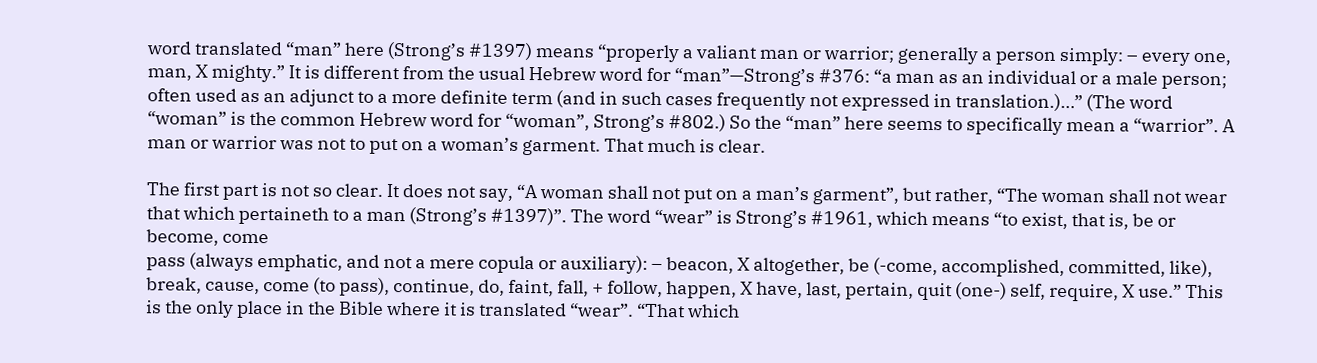word translated “man” here (Strong’s #1397) means “properly a valiant man or warrior; generally a person simply: – every one, man, X mighty.” It is different from the usual Hebrew word for “man”—Strong’s #376: “a man as an individual or a male person; often used as an adjunct to a more definite term (and in such cases frequently not expressed in translation.)…” (The word “woman” is the common Hebrew word for “woman”, Strong’s #802.) So the “man” here seems to specifically mean a “warrior”. A man or warrior was not to put on a woman’s garment. That much is clear.

The first part is not so clear. It does not say, “A woman shall not put on a man’s garment”, but rather, “The woman shall not wear that which pertaineth to a man (Strong’s #1397)”. The word “wear” is Strong’s #1961, which means “to exist, that is, be or become, come
pass (always emphatic, and not a mere copula or auxiliary): – beacon, X altogether, be (-come, accomplished, committed, like), break, cause, come (to pass), continue, do, faint, fall, + follow, happen, X have, last, pertain, quit (one-) self, require, X use.” This is the only place in the Bible where it is translated “wear”. “That which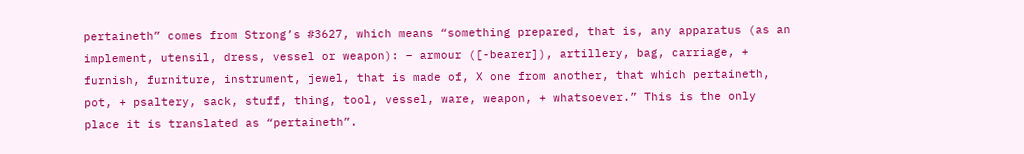pertaineth” comes from Strong’s #3627, which means “something prepared, that is, any apparatus (as an implement, utensil, dress, vessel or weapon): – armour ([-bearer]), artillery, bag, carriage, + furnish, furniture, instrument, jewel, that is made of, X one from another, that which pertaineth, pot, + psaltery, sack, stuff, thing, tool, vessel, ware, weapon, + whatsoever.” This is the only place it is translated as “pertaineth”.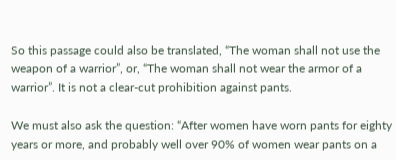So this passage could also be translated, “The woman shall not use the weapon of a warrior”, or, “The woman shall not wear the armor of a warrior”. It is not a clear-cut prohibition against pants.

We must also ask the question: “After women have worn pants for eighty years or more, and probably well over 90% of women wear pants on a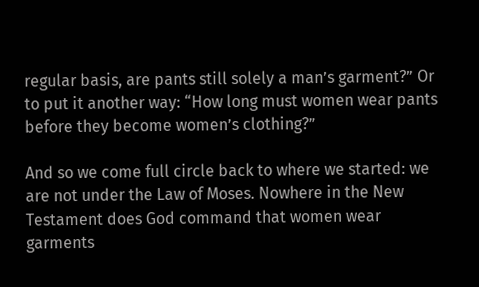regular basis, are pants still solely a man’s garment?” Or to put it another way: “How long must women wear pants before they become women’s clothing?”

And so we come full circle back to where we started: we are not under the Law of Moses. Nowhere in the New Testament does God command that women wear garments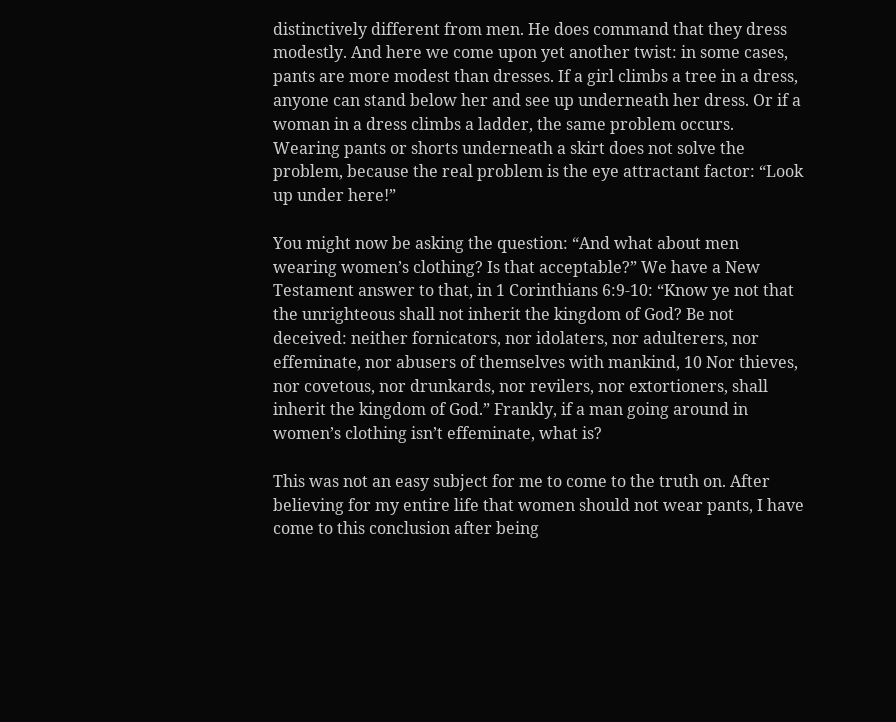distinctively different from men. He does command that they dress modestly. And here we come upon yet another twist: in some cases, pants are more modest than dresses. If a girl climbs a tree in a dress, anyone can stand below her and see up underneath her dress. Or if a woman in a dress climbs a ladder, the same problem occurs. Wearing pants or shorts underneath a skirt does not solve the problem, because the real problem is the eye attractant factor: “Look up under here!”

You might now be asking the question: “And what about men wearing women’s clothing? Is that acceptable?” We have a New Testament answer to that, in 1 Corinthians 6:9-10: “Know ye not that the unrighteous shall not inherit the kingdom of God? Be not deceived: neither fornicators, nor idolaters, nor adulterers, nor effeminate, nor abusers of themselves with mankind, 10 Nor thieves, nor covetous, nor drunkards, nor revilers, nor extortioners, shall inherit the kingdom of God.” Frankly, if a man going around in women’s clothing isn’t effeminate, what is?

This was not an easy subject for me to come to the truth on. After believing for my entire life that women should not wear pants, I have come to this conclusion after being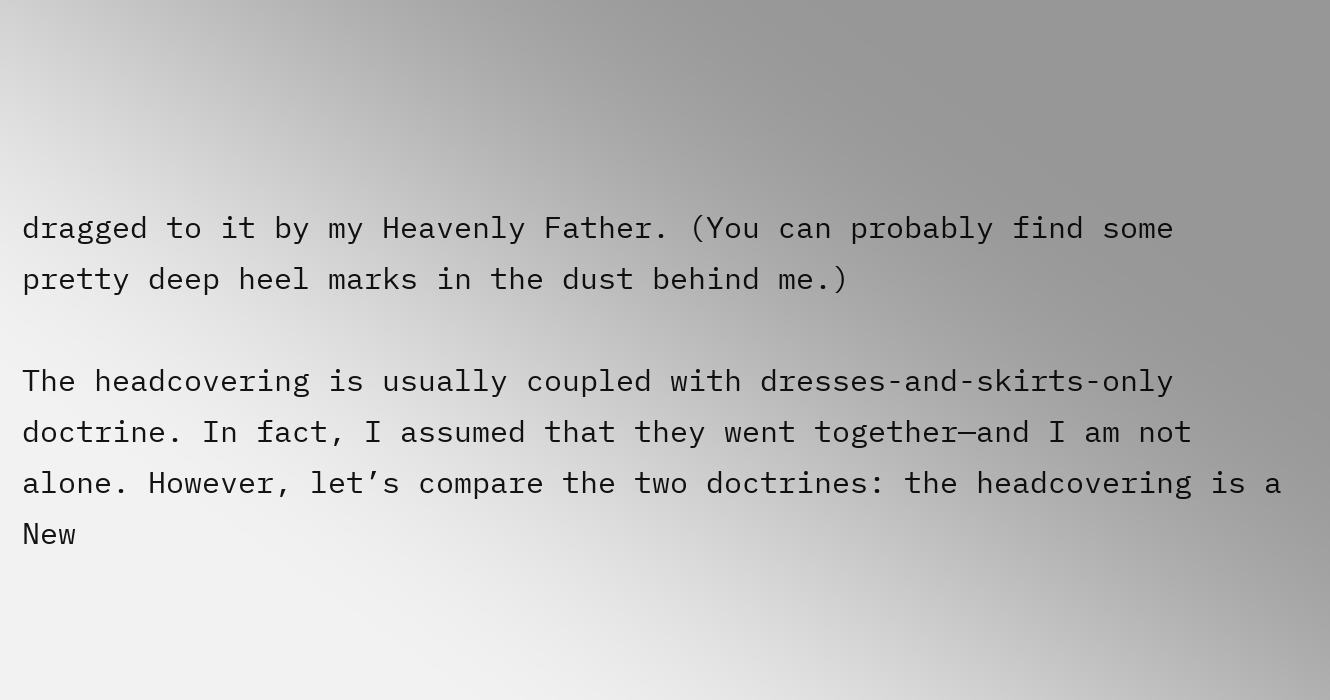dragged to it by my Heavenly Father. (You can probably find some pretty deep heel marks in the dust behind me.)

The headcovering is usually coupled with dresses-and-skirts-only doctrine. In fact, I assumed that they went together—and I am not alone. However, let’s compare the two doctrines: the headcovering is a New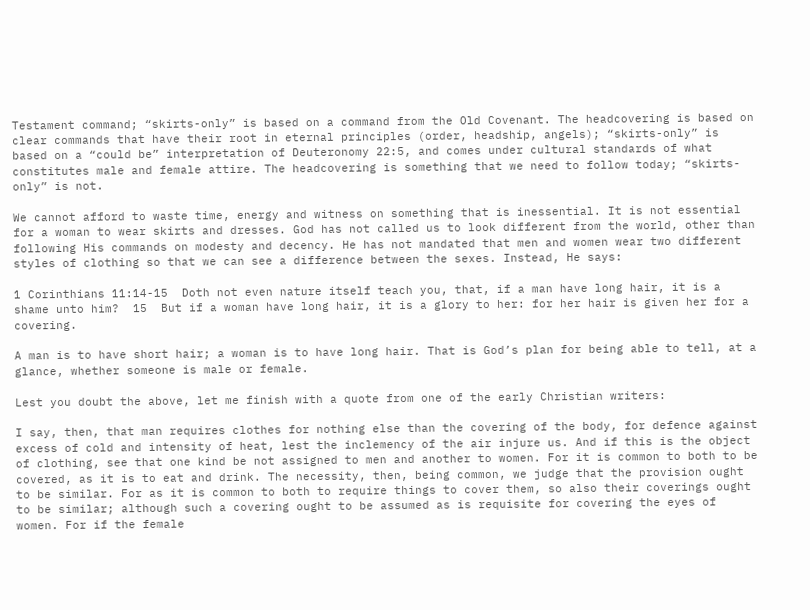Testament command; “skirts-only” is based on a command from the Old Covenant. The headcovering is based on clear commands that have their root in eternal principles (order, headship, angels); “skirts-only” is based on a “could be” interpretation of Deuteronomy 22:5, and comes under cultural standards of what constitutes male and female attire. The headcovering is something that we need to follow today; “skirts-only” is not.

We cannot afford to waste time, energy and witness on something that is inessential. It is not essential for a woman to wear skirts and dresses. God has not called us to look different from the world, other than following His commands on modesty and decency. He has not mandated that men and women wear two different styles of clothing so that we can see a difference between the sexes. Instead, He says:

1 Corinthians 11:14-15  Doth not even nature itself teach you, that, if a man have long hair, it is a shame unto him?  15  But if a woman have long hair, it is a glory to her: for her hair is given her for a covering.

A man is to have short hair; a woman is to have long hair. That is God’s plan for being able to tell, at a glance, whether someone is male or female.

Lest you doubt the above, let me finish with a quote from one of the early Christian writers:

I say, then, that man requires clothes for nothing else than the covering of the body, for defence against excess of cold and intensity of heat, lest the inclemency of the air injure us. And if this is the object of clothing, see that one kind be not assigned to men and another to women. For it is common to both to be covered, as it is to eat and drink. The necessity, then, being common, we judge that the provision ought to be similar. For as it is common to both to require things to cover them, so also their coverings ought to be similar; although such a covering ought to be assumed as is requisite for covering the eyes of women. For if the female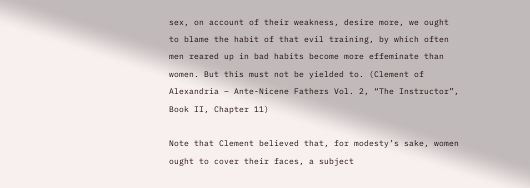sex, on account of their weakness, desire more, we ought to blame the habit of that evil training, by which often men reared up in bad habits become more effeminate than women. But this must not be yielded to. (Clement of Alexandria – Ante-Nicene Fathers Vol. 2, “The Instructor”, Book II, Chapter 11)

Note that Clement believed that, for modesty’s sake, women ought to cover their faces, a subject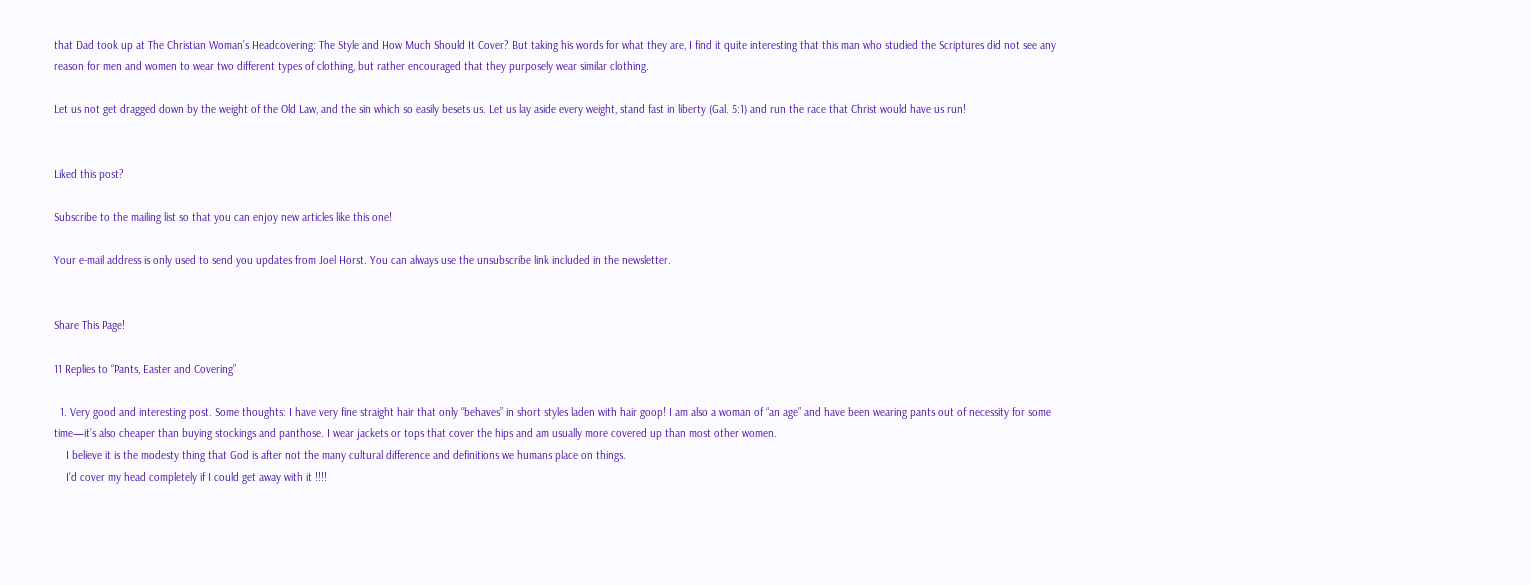that Dad took up at The Christian Woman’s Headcovering: The Style and How Much Should It Cover? But taking his words for what they are, I find it quite interesting that this man who studied the Scriptures did not see any reason for men and women to wear two different types of clothing, but rather encouraged that they purposely wear similar clothing.

Let us not get dragged down by the weight of the Old Law, and the sin which so easily besets us. Let us lay aside every weight, stand fast in liberty (Gal. 5:1) and run the race that Christ would have us run!


Liked this post?

Subscribe to the mailing list so that you can enjoy new articles like this one!

Your e-mail address is only used to send you updates from Joel Horst. You can always use the unsubscribe link included in the newsletter.


Share This Page!

11 Replies to “Pants, Easter and Covering”

  1. Very good and interesting post. Some thoughts: I have very fine straight hair that only “behaves” in short styles laden with hair goop! I am also a woman of “an age” and have been wearing pants out of necessity for some time—it’s also cheaper than buying stockings and panthose. I wear jackets or tops that cover the hips and am usually more covered up than most other women.
    I believe it is the modesty thing that God is after not the many cultural difference and definitions we humans place on things.
    I’d cover my head completely if I could get away with it !!!!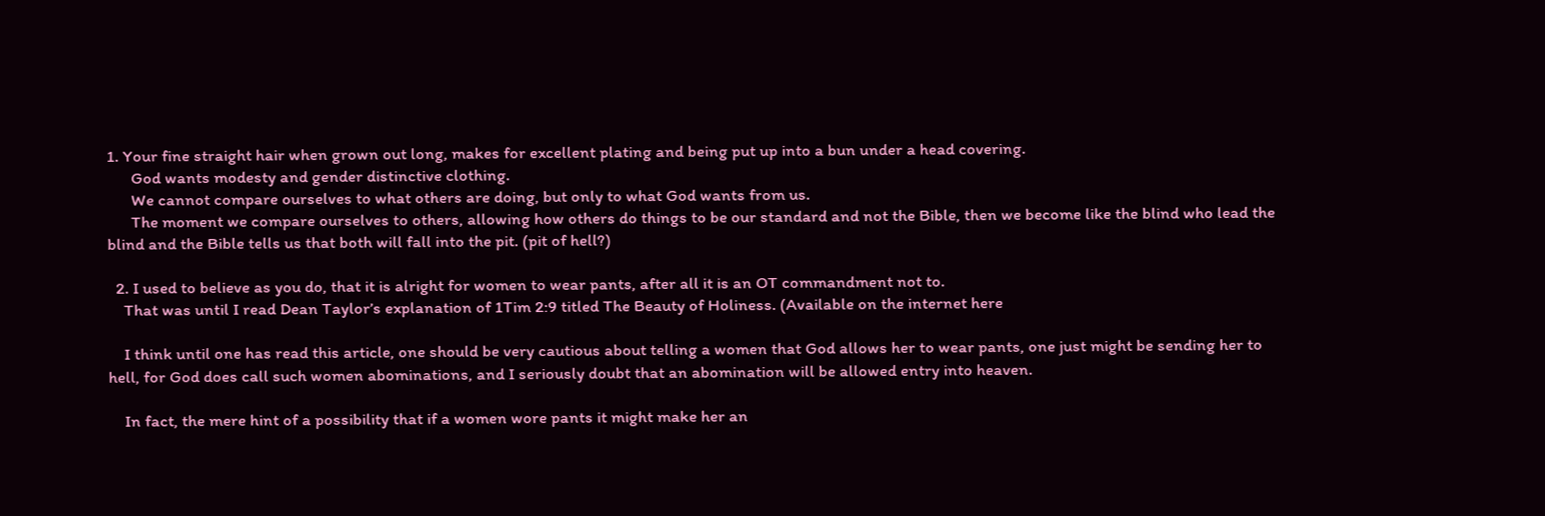1. Your fine straight hair when grown out long, makes for excellent plating and being put up into a bun under a head covering.
      God wants modesty and gender distinctive clothing.
      We cannot compare ourselves to what others are doing, but only to what God wants from us.
      The moment we compare ourselves to others, allowing how others do things to be our standard and not the Bible, then we become like the blind who lead the blind and the Bible tells us that both will fall into the pit. (pit of hell?)

  2. I used to believe as you do, that it is alright for women to wear pants, after all it is an OT commandment not to.
    That was until I read Dean Taylor’s explanation of 1Tim 2:9 titled The Beauty of Holiness. (Available on the internet here

    I think until one has read this article, one should be very cautious about telling a women that God allows her to wear pants, one just might be sending her to hell, for God does call such women abominations, and I seriously doubt that an abomination will be allowed entry into heaven.

    In fact, the mere hint of a possibility that if a women wore pants it might make her an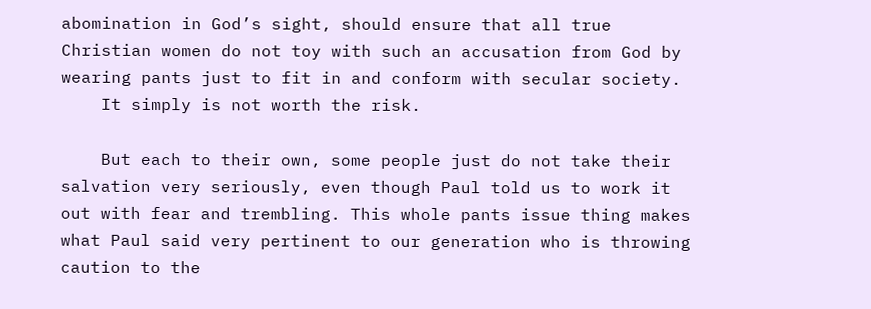abomination in God’s sight, should ensure that all true Christian women do not toy with such an accusation from God by wearing pants just to fit in and conform with secular society.
    It simply is not worth the risk.

    But each to their own, some people just do not take their salvation very seriously, even though Paul told us to work it out with fear and trembling. This whole pants issue thing makes what Paul said very pertinent to our generation who is throwing caution to the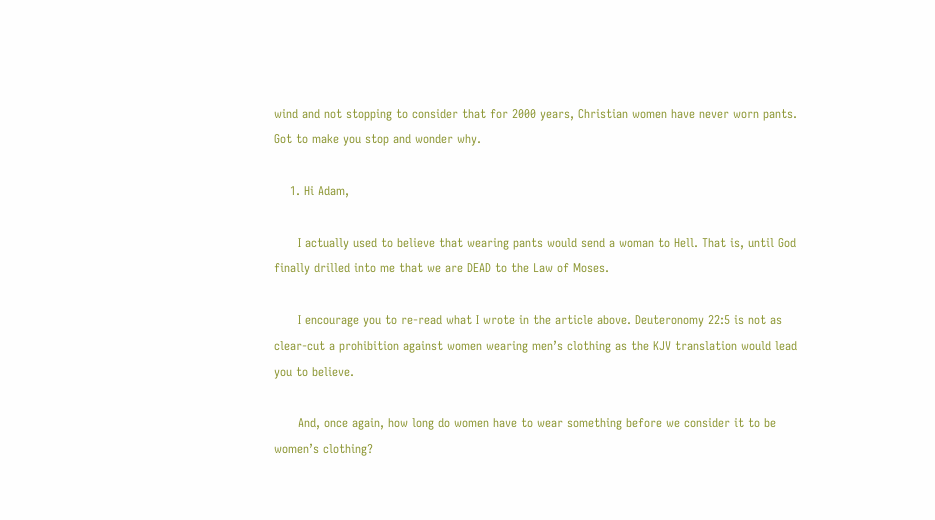wind and not stopping to consider that for 2000 years, Christian women have never worn pants. Got to make you stop and wonder why.

    1. Hi Adam,

      I actually used to believe that wearing pants would send a woman to Hell. That is, until God finally drilled into me that we are DEAD to the Law of Moses.

      I encourage you to re-read what I wrote in the article above. Deuteronomy 22:5 is not as clear-cut a prohibition against women wearing men’s clothing as the KJV translation would lead you to believe.

      And, once again, how long do women have to wear something before we consider it to be women’s clothing?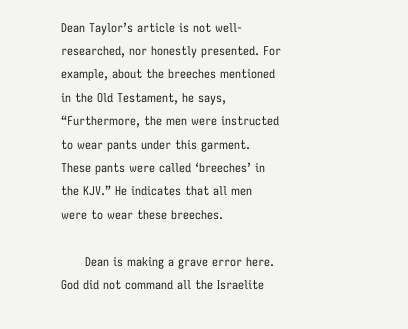Dean Taylor’s article is not well-researched, nor honestly presented. For example, about the breeches mentioned in the Old Testament, he says, “Furthermore, the men were instructed to wear pants under this garment. These pants were called ‘breeches’ in the KJV.” He indicates that all men were to wear these breeches.

      Dean is making a grave error here. God did not command all the Israelite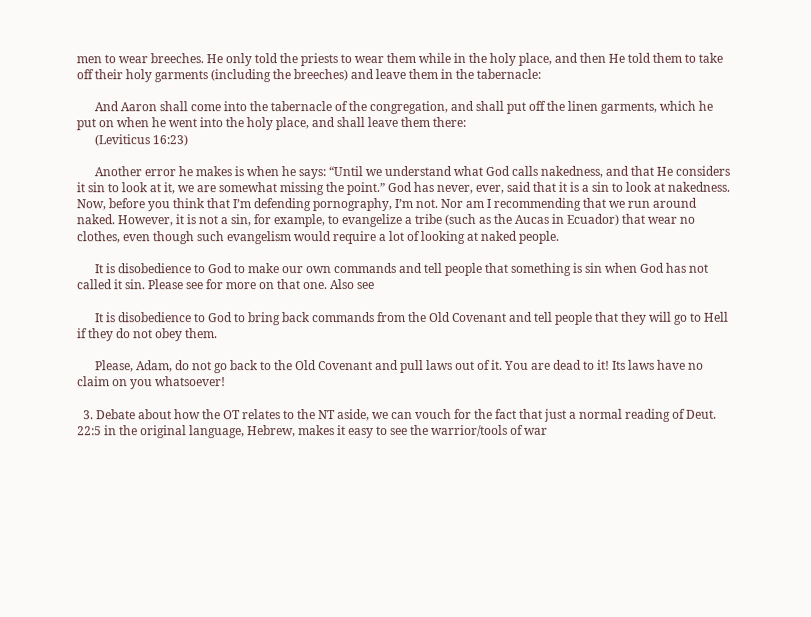men to wear breeches. He only told the priests to wear them while in the holy place, and then He told them to take off their holy garments (including the breeches) and leave them in the tabernacle:

      And Aaron shall come into the tabernacle of the congregation, and shall put off the linen garments, which he put on when he went into the holy place, and shall leave them there:
      (Leviticus 16:23)

      Another error he makes is when he says: “Until we understand what God calls nakedness, and that He considers it sin to look at it, we are somewhat missing the point.” God has never, ever, said that it is a sin to look at nakedness. Now, before you think that I’m defending pornography, I’m not. Nor am I recommending that we run around naked. However, it is not a sin, for example, to evangelize a tribe (such as the Aucas in Ecuador) that wear no clothes, even though such evangelism would require a lot of looking at naked people.

      It is disobedience to God to make our own commands and tell people that something is sin when God has not called it sin. Please see for more on that one. Also see

      It is disobedience to God to bring back commands from the Old Covenant and tell people that they will go to Hell if they do not obey them.

      Please, Adam, do not go back to the Old Covenant and pull laws out of it. You are dead to it! Its laws have no claim on you whatsoever!

  3. Debate about how the OT relates to the NT aside, we can vouch for the fact that just a normal reading of Deut. 22:5 in the original language, Hebrew, makes it easy to see the warrior/tools of war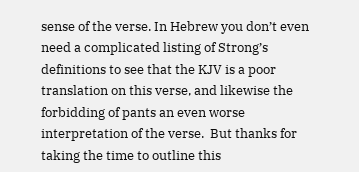sense of the verse. In Hebrew you don’t even need a complicated listing of Strong’s definitions to see that the KJV is a poor translation on this verse, and likewise the forbidding of pants an even worse interpretation of the verse.  But thanks for taking the time to outline this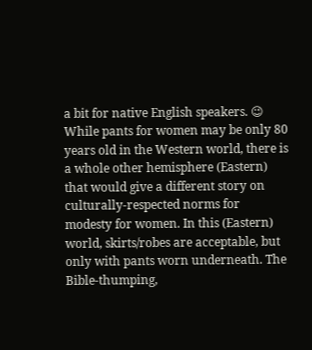a bit for native English speakers. 😉 While pants for women may be only 80 years old in the Western world, there is a whole other hemisphere (Eastern) that would give a different story on culturally-respected norms for modesty for women. In this (Eastern) world, skirts/robes are acceptable, but only with pants worn underneath. The Bible-thumping,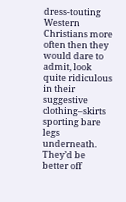dress-touting Western Christians more often then they would dare to admit, look quite ridiculous in their suggestive clothing–skirts sporting bare legs underneath. They’d be better off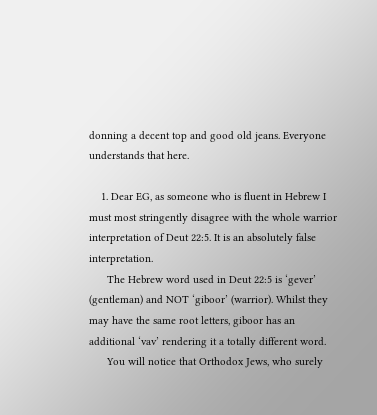donning a decent top and good old jeans. Everyone understands that here.

    1. Dear EG, as someone who is fluent in Hebrew I must most stringently disagree with the whole warrior interpretation of Deut 22:5. It is an absolutely false interpretation.
      The Hebrew word used in Deut 22:5 is ‘gever’ (gentleman) and NOT ‘giboor’ (warrior). Whilst they may have the same root letters, giboor has an additional ‘vav’ rendering it a totally different word.
      You will notice that Orthodox Jews, who surely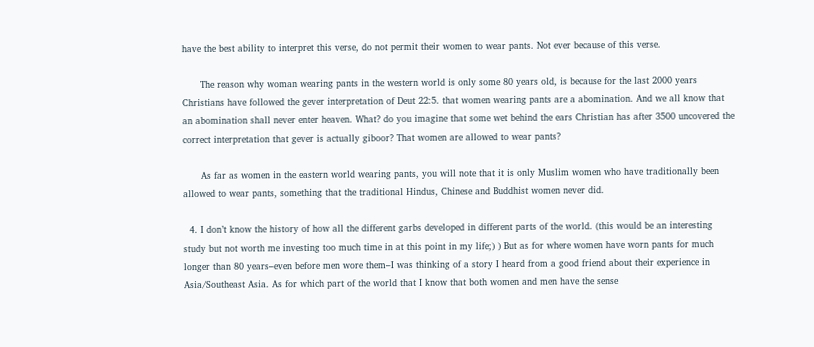have the best ability to interpret this verse, do not permit their women to wear pants. Not ever because of this verse.

      The reason why woman wearing pants in the western world is only some 80 years old, is because for the last 2000 years Christians have followed the gever interpretation of Deut 22:5. that women wearing pants are a abomination. And we all know that an abomination shall never enter heaven. What? do you imagine that some wet behind the ears Christian has after 3500 uncovered the correct interpretation that gever is actually giboor? That women are allowed to wear pants?

      As far as women in the eastern world wearing pants, you will note that it is only Muslim women who have traditionally been allowed to wear pants, something that the traditional Hindus, Chinese and Buddhist women never did.

  4. I don’t know the history of how all the different garbs developed in different parts of the world. (this would be an interesting study but not worth me investing too much time in at this point in my life;) ) But as for where women have worn pants for much longer than 80 years–even before men wore them–I was thinking of a story I heard from a good friend about their experience in Asia/Southeast Asia. As for which part of the world that I know that both women and men have the sense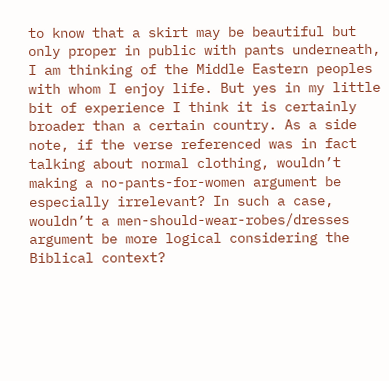to know that a skirt may be beautiful but only proper in public with pants underneath, I am thinking of the Middle Eastern peoples with whom I enjoy life. But yes in my little bit of experience I think it is certainly broader than a certain country. As a side note, if the verse referenced was in fact talking about normal clothing, wouldn’t making a no-pants-for-women argument be especially irrelevant? In such a case, wouldn’t a men-should-wear-robes/dresses argument be more logical considering the Biblical context?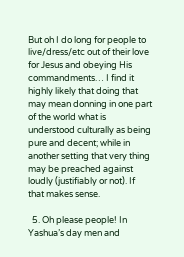But oh I do long for people to live/dress/etc out of their love for Jesus and obeying His commandments… I find it highly likely that doing that may mean donning in one part of the world what is understood culturally as being pure and decent; while in another setting that very thing may be preached against loudly (justifiably or not). If that makes sense.

  5. Oh please people! In Yashua’s day men and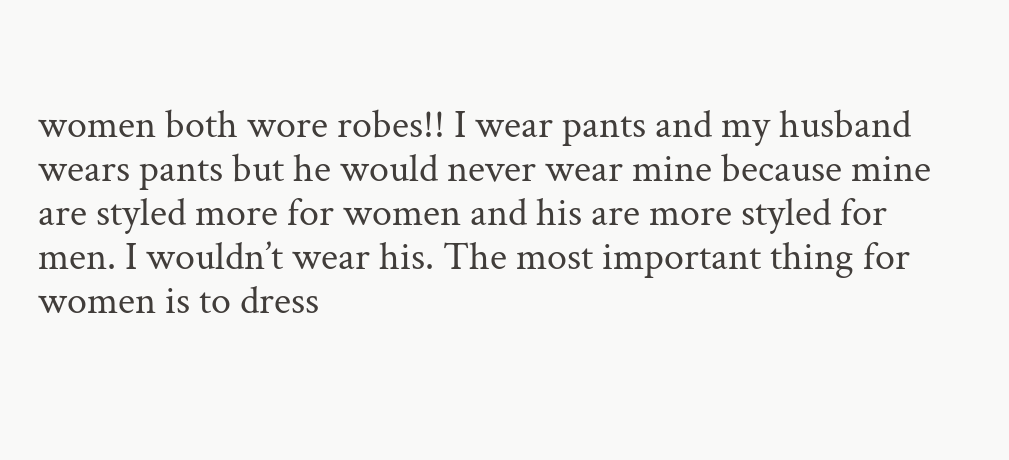women both wore robes!! I wear pants and my husband wears pants but he would never wear mine because mine are styled more for women and his are more styled for men. I wouldn’t wear his. The most important thing for women is to dress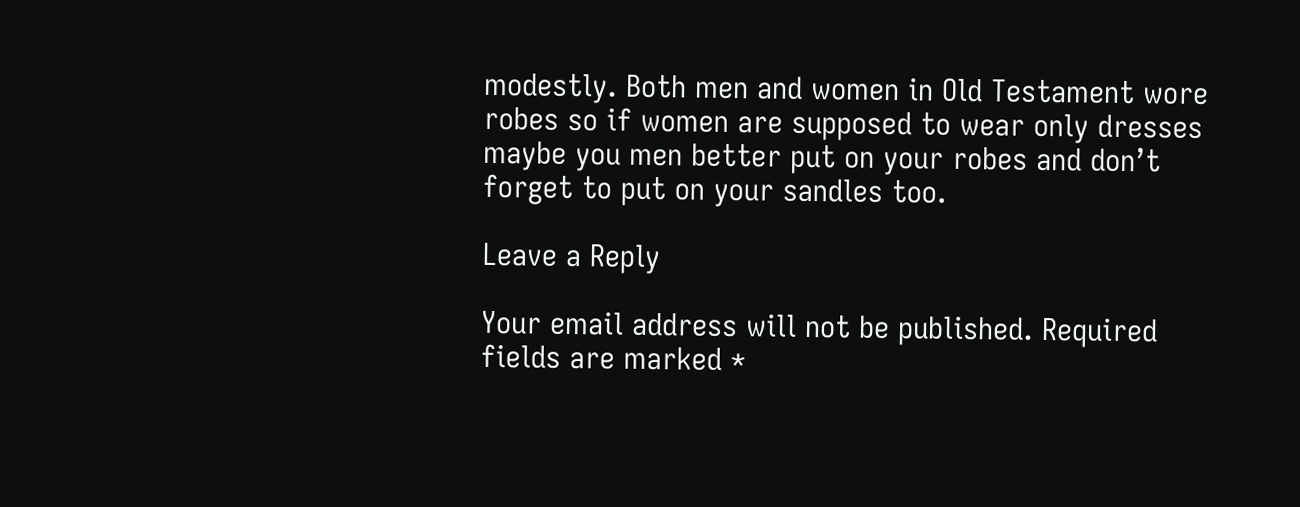modestly. Both men and women in Old Testament wore robes so if women are supposed to wear only dresses maybe you men better put on your robes and don’t forget to put on your sandles too.

Leave a Reply

Your email address will not be published. Required fields are marked *